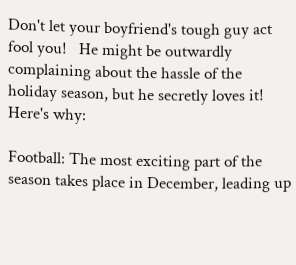Don't let your boyfriend's tough guy act fool you!   He might be outwardly complaining about the hassle of the holiday season, but he secretly loves it! Here's why:

Football: The most exciting part of the season takes place in December, leading up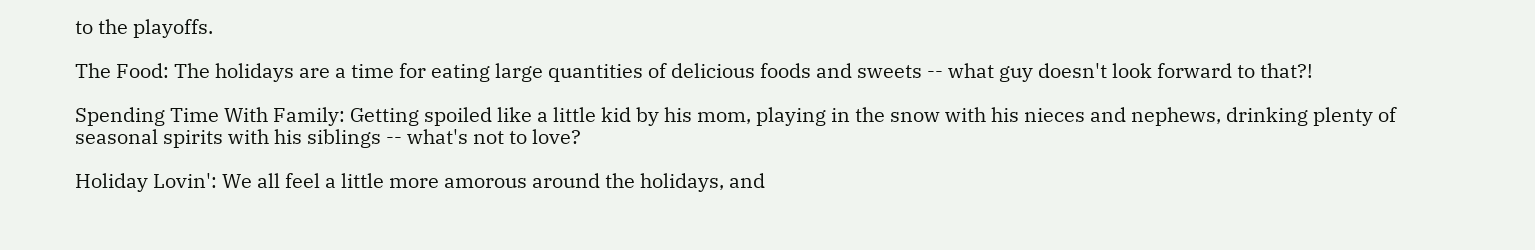to the playoffs.

The Food: The holidays are a time for eating large quantities of delicious foods and sweets -- what guy doesn't look forward to that?!

Spending Time With Family: Getting spoiled like a little kid by his mom, playing in the snow with his nieces and nephews, drinking plenty of seasonal spirits with his siblings -- what's not to love?

Holiday Lovin': We all feel a little more amorous around the holidays, and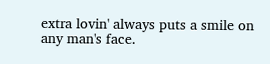extra lovin' always puts a smile on any man's face.